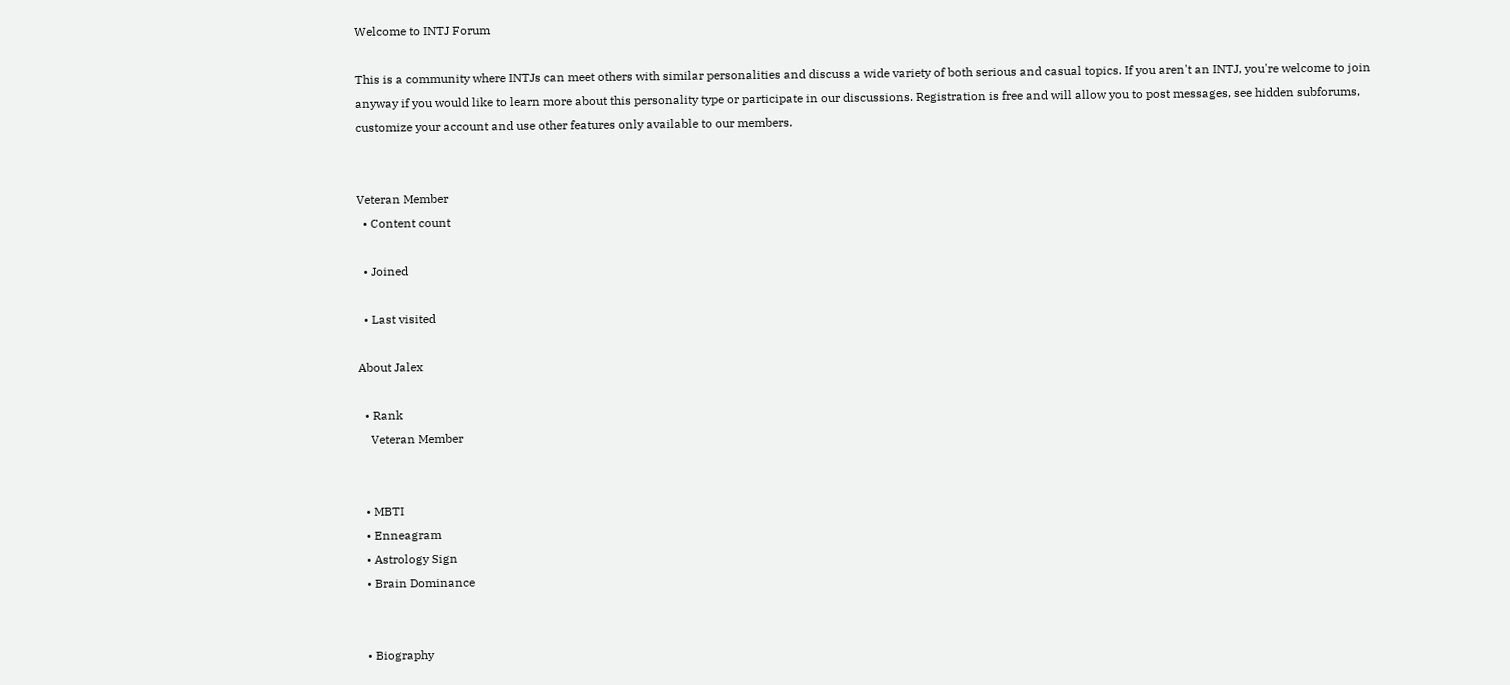Welcome to INTJ Forum

This is a community where INTJs can meet others with similar personalities and discuss a wide variety of both serious and casual topics. If you aren't an INTJ, you're welcome to join anyway if you would like to learn more about this personality type or participate in our discussions. Registration is free and will allow you to post messages, see hidden subforums, customize your account and use other features only available to our members.


Veteran Member
  • Content count

  • Joined

  • Last visited

About Jalex

  • Rank
    Veteran Member


  • MBTI
  • Enneagram
  • Astrology Sign
  • Brain Dominance


  • Biography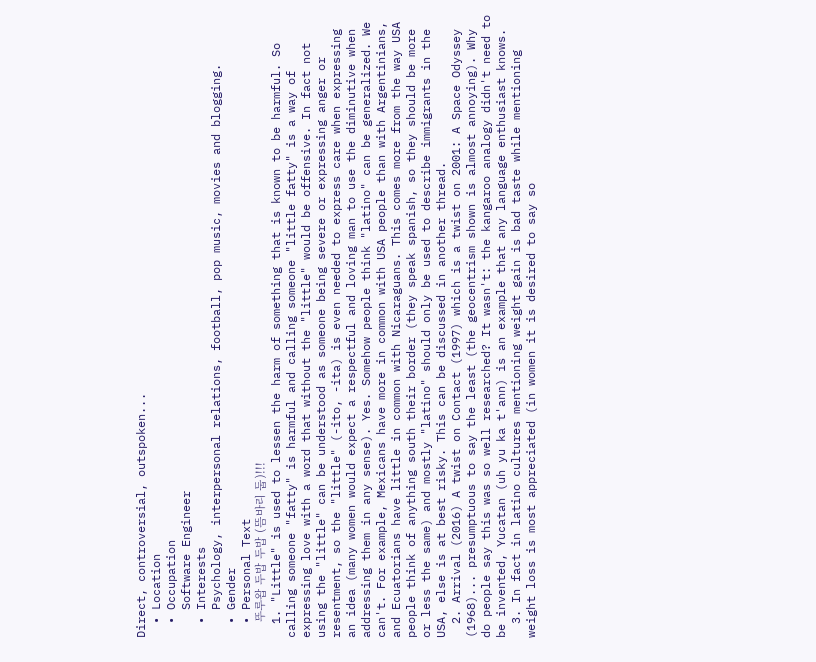Direct, controversial, outspoken...
  • Location
  • Occupation
    Software Engineer
  • Interests
    Psychology, interpersonal relations, football, pop music, movies and blogging.
  • Gender
  • Personal Text
    뚜루왑 두밥 두밥 (뜸바리 둡)!!!
  1. "Little" is used to lessen the harm of something that is known to be harmful. So calling someone "fatty" is harmful and calling someone "little fatty" is a way of expressing love with a word that without the "little" would be offensive. In fact not using the "little" can be understood as someone being severe or expressing anger or resentment, so the "little" (-ito, -ita) is even needed to express care when expressing an idea (many women would expect a respectful and loving man to use the diminutive when addressing them in any sense). Yes. Somehow people think "latino" can be generalized. We can't. For example, Mexicans have more in common with USA people than with Argentinians, and Ecuatorians have little in common with Nicaraguans. This comes more from the way USA people think of anything south their border (they speak spanish, so they should be more or less the same) and mostly "latino" should only be used to describe immigrants in the USA, else is at best risky. This can be discussed in another thread.
  2. Arrival (2016) A twist on Contact (1997) which is a twist on 2001: A Space Odyssey (1968)... presumptuous to say the least (the geocentrism shown is almost annoying). Why do people say this was so well researched? It wasn't: the kangaroo analogy didn't need to be invented, Yucatan (uh yu ka t'ann) is an example that any language enthusiast knows.
  3. In fact in latino cultures mentioning weight gain is bad taste while mentioning weight loss is most appreciated (in women it is desired to say so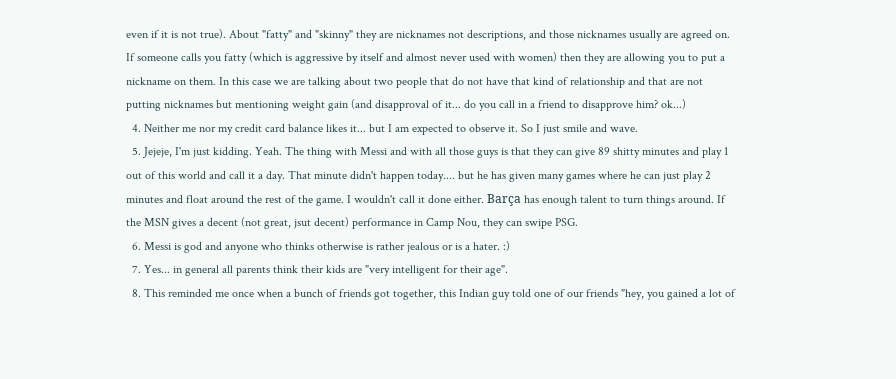even if it is not true). About "fatty" and "skinny" they are nicknames not descriptions, and those nicknames usually are agreed on. If someone calls you fatty (which is aggressive by itself and almost never used with women) then they are allowing you to put a nickname on them. In this case we are talking about two people that do not have that kind of relationship and that are not putting nicknames but mentioning weight gain (and disapproval of it... do you call in a friend to disapprove him? ok...)
  4. Neither me nor my credit card balance likes it... but I am expected to observe it. So I just smile and wave.
  5. Jejeje, I'm just kidding. Yeah. The thing with Messi and with all those guys is that they can give 89 shitty minutes and play 1 out of this world and call it a day. That minute didn't happen today.... but he has given many games where he can just play 2 minutes and float around the rest of the game. I wouldn't call it done either. Barça has enough talent to turn things around. If the MSN gives a decent (not great, jsut decent) performance in Camp Nou, they can swipe PSG.
  6. Messi is god and anyone who thinks otherwise is rather jealous or is a hater. :)
  7. Yes... in general all parents think their kids are "very intelligent for their age".
  8. This reminded me once when a bunch of friends got together, this Indian guy told one of our friends "hey, you gained a lot of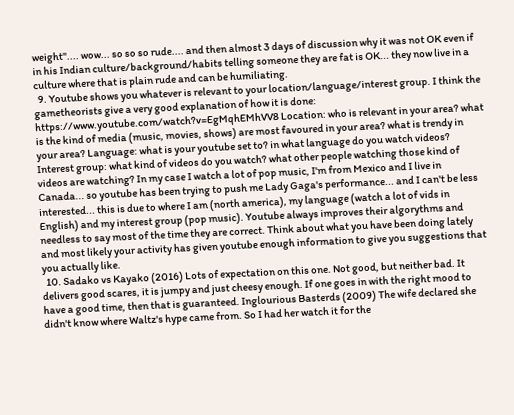weight".... wow... so so so rude.... and then almost 3 days of discussion why it was not OK even if in his Indian culture/background/habits telling someone they are fat is OK... they now live in a culture where that is plain rude and can be humiliating.
  9. Youtube shows you whatever is relevant to your location/language/interest group. I think the gametheorists give a very good explanation of how it is done: https://www.youtube.com/watch?v=EgMqhEMhVV8 Location: who is relevant in your area? what is the kind of media (music, movies, shows) are most favoured in your area? what is trendy in your area? Language: what is your youtube set to? in what language do you watch videos? Interest group: what kind of videos do you watch? what other people watching those kind of videos are watching? In my case I watch a lot of pop music, I'm from Mexico and I live in Canada... so youtube has been trying to push me Lady Gaga's performance... and I can't be less interested... this is due to where I am (north america), my language (watch a lot of vids in English) and my interest group (pop music). Youtube always improves their algorythms and needless to say most of the time they are correct. Think about what you have been doing lately and most likely your activity has given youtube enough information to give you suggestions that you actually like.
  10. Sadako vs Kayako (2016) Lots of expectation on this one. Not good, but neither bad. It delivers good scares, it is jumpy and just cheesy enough. If one goes in with the right mood to have a good time, then that is guaranteed. Inglourious Basterds (2009) The wife declared she didn't know where Waltz's hype came from. So I had her watch it for the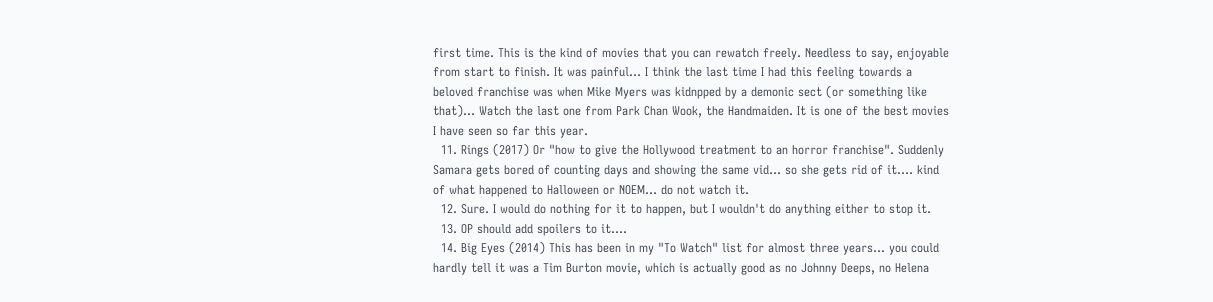first time. This is the kind of movies that you can rewatch freely. Needless to say, enjoyable from start to finish. It was painful... I think the last time I had this feeling towards a beloved franchise was when Mike Myers was kidnpped by a demonic sect (or something like that)... Watch the last one from Park Chan Wook, the Handmaiden. It is one of the best movies I have seen so far this year.
  11. Rings (2017) Or "how to give the Hollywood treatment to an horror franchise". Suddenly Samara gets bored of counting days and showing the same vid... so she gets rid of it.... kind of what happened to Halloween or NOEM... do not watch it.
  12. Sure. I would do nothing for it to happen, but I wouldn't do anything either to stop it.
  13. OP should add spoilers to it....
  14. Big Eyes (2014) This has been in my "To Watch" list for almost three years... you could hardly tell it was a Tim Burton movie, which is actually good as no Johnny Deeps, no Helena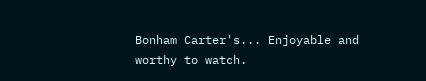Bonham Carter's... Enjoyable and worthy to watch.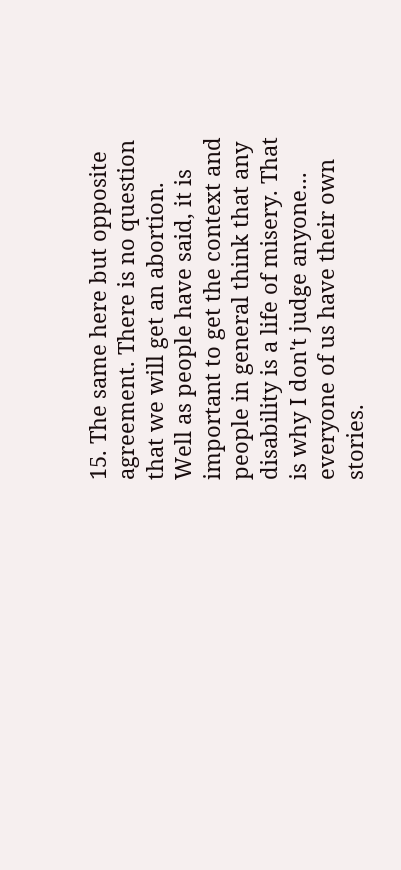15. The same here but opposite agreement. There is no question that we will get an abortion. Well as people have said, it is important to get the context and people in general think that any disability is a life of misery. That is why I don't judge anyone... everyone of us have their own stories.